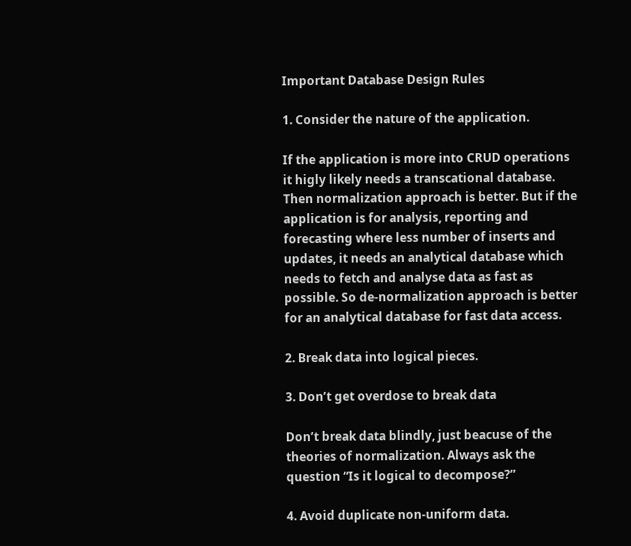Important Database Design Rules

1. Consider the nature of the application.

If the application is more into CRUD operations it higly likely needs a transcational database. Then normalization approach is better. But if the application is for analysis, reporting and forecasting where less number of inserts and updates, it needs an analytical database which needs to fetch and analyse data as fast as possible. So de-normalization approach is better for an analytical database for fast data access.

2. Break data into logical pieces.

3. Don’t get overdose to break data

Don’t break data blindly, just beacuse of the theories of normalization. Always ask the question “Is it logical to decompose?”

4. Avoid duplicate non-uniform data.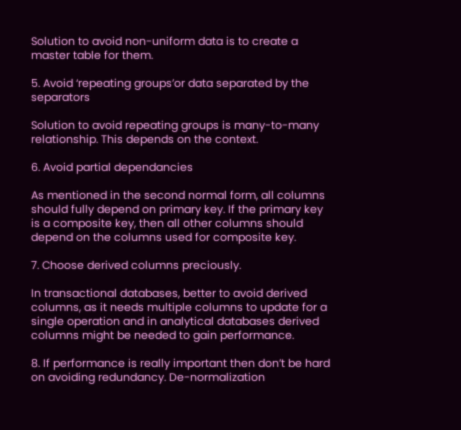Solution to avoid non-uniform data is to create a master table for them.

5. Avoid ‘repeating groups’or data separated by the separators

Solution to avoid repeating groups is many-to-many relationship. This depends on the context.

6. Avoid partial dependancies

As mentioned in the second normal form, all columns should fully depend on primary key. If the primary key is a composite key, then all other columns should depend on the columns used for composite key.

7. Choose derived columns preciously.

In transactional databases, better to avoid derived columns, as it needs multiple columns to update for a single operation and in analytical databases derived columns might be needed to gain performance.

8. If performance is really important then don’t be hard on avoiding redundancy. De-normalization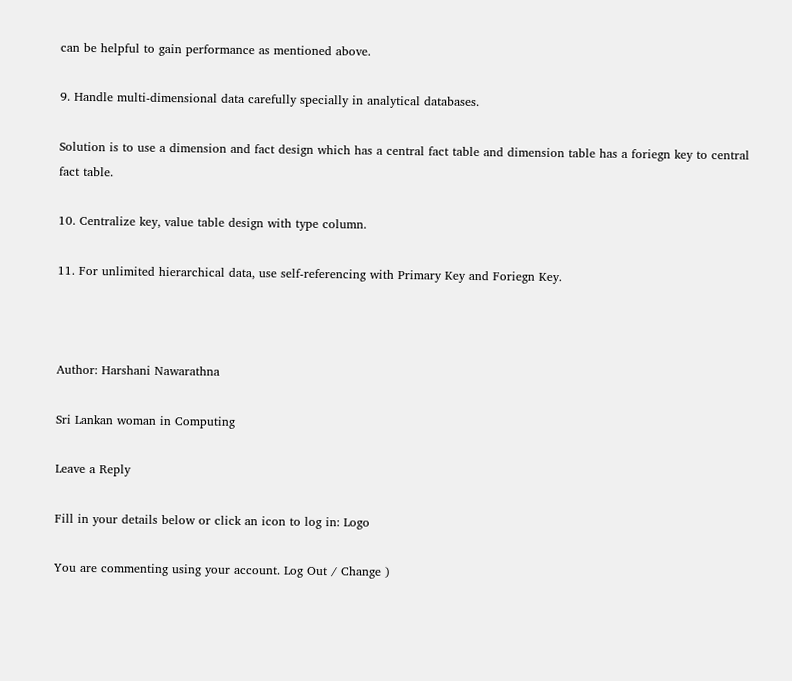can be helpful to gain performance as mentioned above.

9. Handle multi-dimensional data carefully specially in analytical databases.

Solution is to use a dimension and fact design which has a central fact table and dimension table has a foriegn key to central fact table.

10. Centralize key, value table design with type column.

11. For unlimited hierarchical data, use self-referencing with Primary Key and Foriegn Key.



Author: Harshani Nawarathna

Sri Lankan woman in Computing

Leave a Reply

Fill in your details below or click an icon to log in: Logo

You are commenting using your account. Log Out / Change )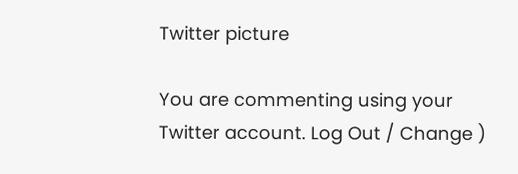Twitter picture

You are commenting using your Twitter account. Log Out / Change )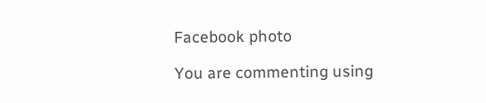Facebook photo

You are commenting using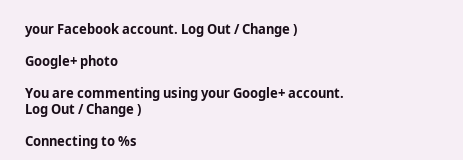your Facebook account. Log Out / Change )

Google+ photo

You are commenting using your Google+ account. Log Out / Change )

Connecting to %s